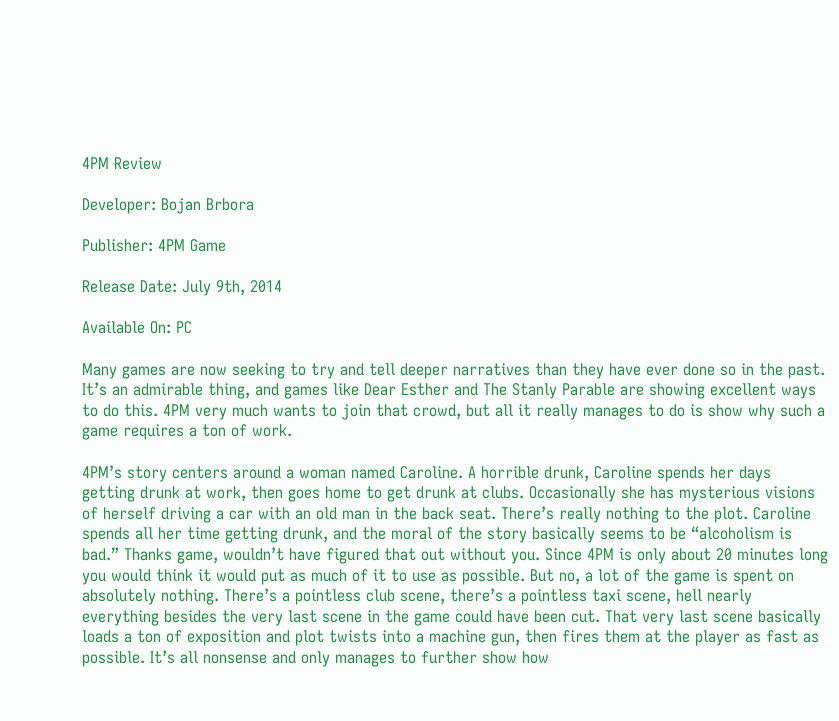4PM Review

Developer: Bojan Brbora

Publisher: 4PM Game

Release Date: July 9th, 2014

Available On: PC

Many games are now seeking to try and tell deeper narratives than they have ever done so in the past. It’s an admirable thing, and games like Dear Esther and The Stanly Parable are showing excellent ways to do this. 4PM very much wants to join that crowd, but all it really manages to do is show why such a game requires a ton of work.

4PM’s story centers around a woman named Caroline. A horrible drunk, Caroline spends her days getting drunk at work, then goes home to get drunk at clubs. Occasionally she has mysterious visions of herself driving a car with an old man in the back seat. There’s really nothing to the plot. Caroline spends all her time getting drunk, and the moral of the story basically seems to be “alcoholism is bad.” Thanks game, wouldn’t have figured that out without you. Since 4PM is only about 20 minutes long you would think it would put as much of it to use as possible. But no, a lot of the game is spent on absolutely nothing. There’s a pointless club scene, there’s a pointless taxi scene, hell nearly everything besides the very last scene in the game could have been cut. That very last scene basically loads a ton of exposition and plot twists into a machine gun, then fires them at the player as fast as possible. It’s all nonsense and only manages to further show how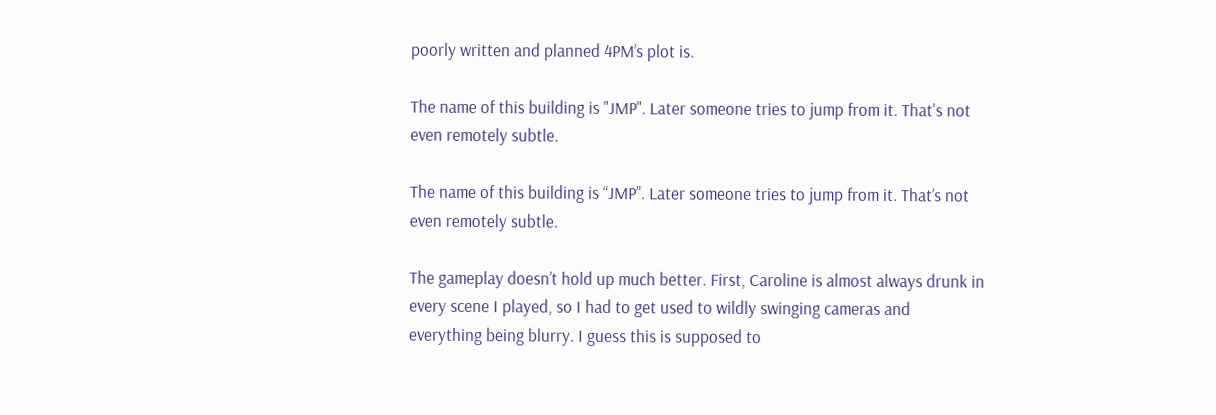poorly written and planned 4PM’s plot is.

The name of this building is "JMP". Later someone tries to jump from it. That's not even remotely subtle.

The name of this building is “JMP”. Later someone tries to jump from it. That’s not even remotely subtle.

The gameplay doesn’t hold up much better. First, Caroline is almost always drunk in every scene I played, so I had to get used to wildly swinging cameras and everything being blurry. I guess this is supposed to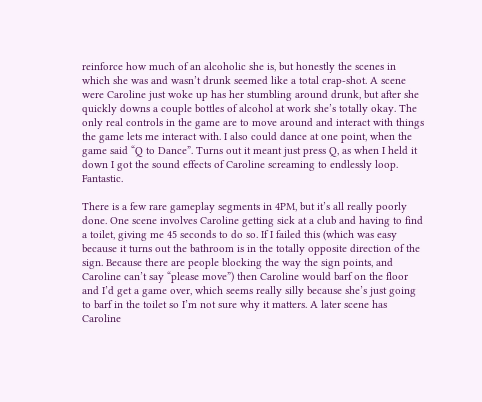reinforce how much of an alcoholic she is, but honestly the scenes in which she was and wasn’t drunk seemed like a total crap-shot. A scene were Caroline just woke up has her stumbling around drunk, but after she quickly downs a couple bottles of alcohol at work she’s totally okay. The only real controls in the game are to move around and interact with things the game lets me interact with. I also could dance at one point, when the game said “Q to Dance”. Turns out it meant just press Q, as when I held it down I got the sound effects of Caroline screaming to endlessly loop. Fantastic.

There is a few rare gameplay segments in 4PM, but it’s all really poorly done. One scene involves Caroline getting sick at a club and having to find a toilet, giving me 45 seconds to do so. If I failed this (which was easy because it turns out the bathroom is in the totally opposite direction of the sign. Because there are people blocking the way the sign points, and Caroline can’t say “please move”) then Caroline would barf on the floor and I’d get a game over, which seems really silly because she’s just going to barf in the toilet so I’m not sure why it matters. A later scene has Caroline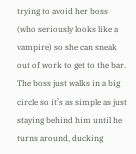trying to avoid her boss (who seriously looks like a vampire) so she can sneak out of work to get to the bar. The boss just walks in a big circle so it’s as simple as just staying behind him until he turns around, ducking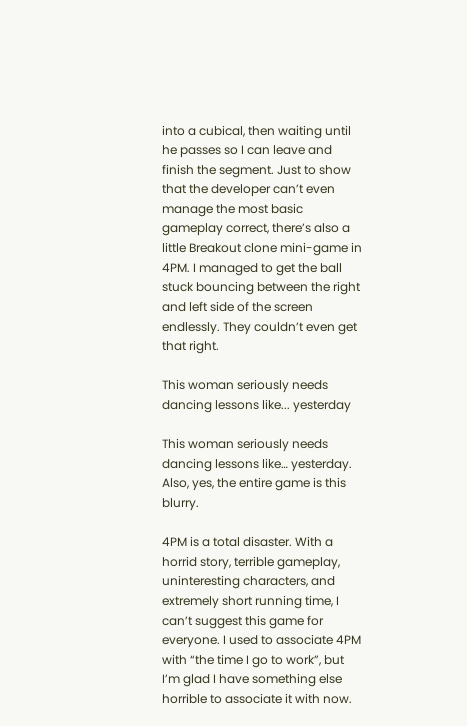into a cubical, then waiting until he passes so I can leave and finish the segment. Just to show that the developer can’t even manage the most basic gameplay correct, there’s also a little Breakout clone mini-game in 4PM. I managed to get the ball stuck bouncing between the right and left side of the screen endlessly. They couldn’t even get that right.

This woman seriously needs dancing lessons like... yesterday

This woman seriously needs dancing lessons like… yesterday. Also, yes, the entire game is this blurry.

4PM is a total disaster. With a horrid story, terrible gameplay, uninteresting characters, and extremely short running time, I can’t suggest this game for everyone. I used to associate 4PM with “the time I go to work”, but I’m glad I have something else horrible to associate it with now.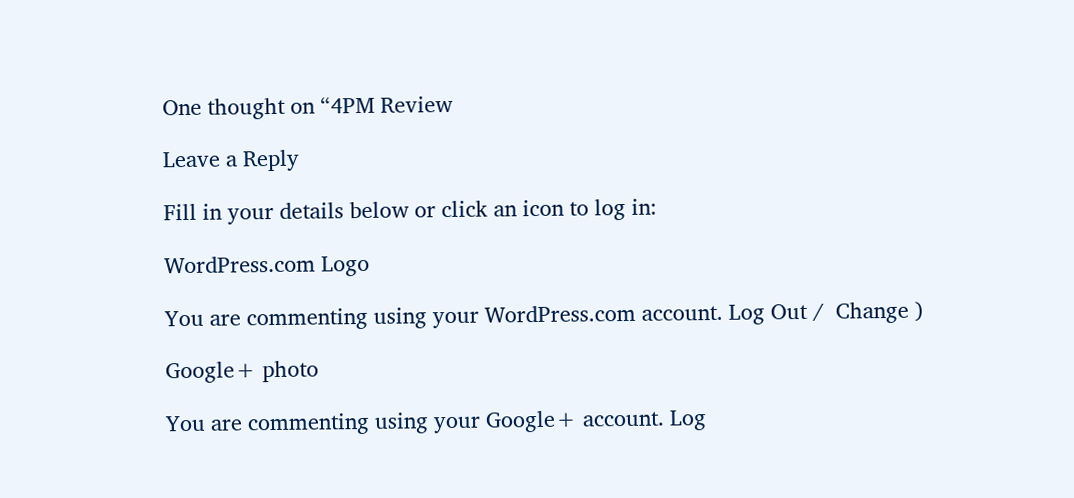One thought on “4PM Review

Leave a Reply

Fill in your details below or click an icon to log in:

WordPress.com Logo

You are commenting using your WordPress.com account. Log Out /  Change )

Google+ photo

You are commenting using your Google+ account. Log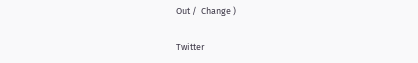Out /  Change )

Twitter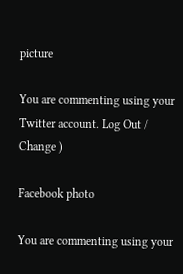picture

You are commenting using your Twitter account. Log Out /  Change )

Facebook photo

You are commenting using your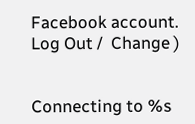Facebook account. Log Out /  Change )


Connecting to %s